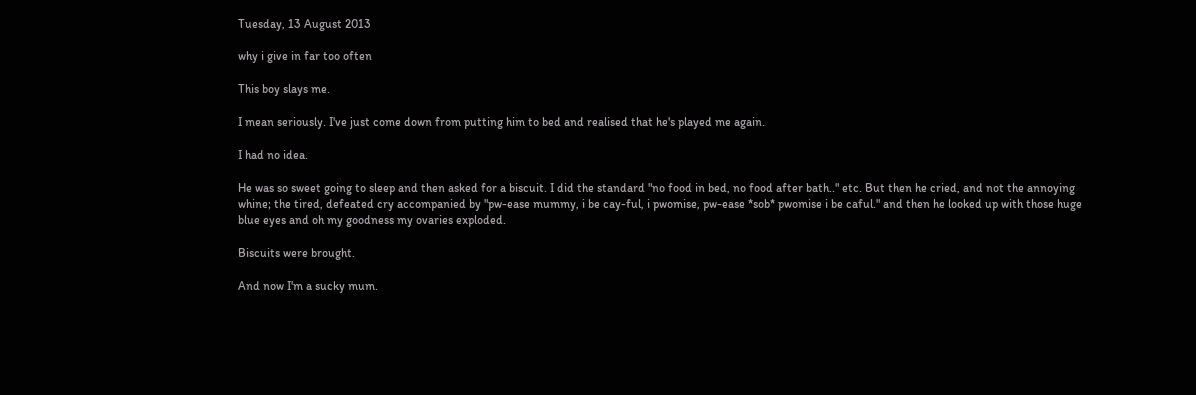Tuesday, 13 August 2013

why i give in far too often

This boy slays me.

I mean seriously. I've just come down from putting him to bed and realised that he's played me again.

I had no idea.

He was so sweet going to sleep and then asked for a biscuit. I did the standard "no food in bed, no food after bath.." etc. But then he cried, and not the annoying whine; the tired, defeated cry accompanied by "pw-ease mummy, i be cay-ful, i pwomise, pw-ease *sob* pwomise i be caful." and then he looked up with those huge blue eyes and oh my goodness my ovaries exploded.

Biscuits were brought.

And now I'm a sucky mum.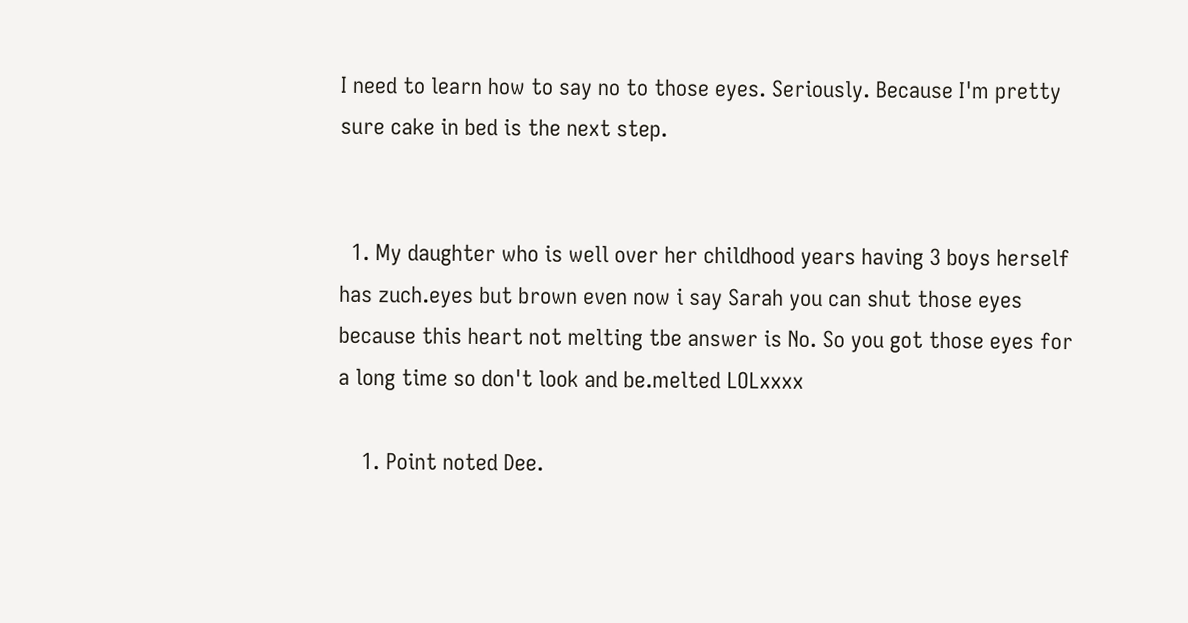I need to learn how to say no to those eyes. Seriously. Because I'm pretty sure cake in bed is the next step.


  1. My daughter who is well over her childhood years having 3 boys herself has zuch.eyes but brown even now i say Sarah you can shut those eyes because this heart not melting tbe answer is No. So you got those eyes for a long time so don't look and be.melted LOLxxxx

    1. Point noted Dee.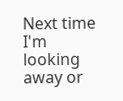Next time I'm looking away or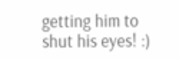getting him to shut his eyes! :)